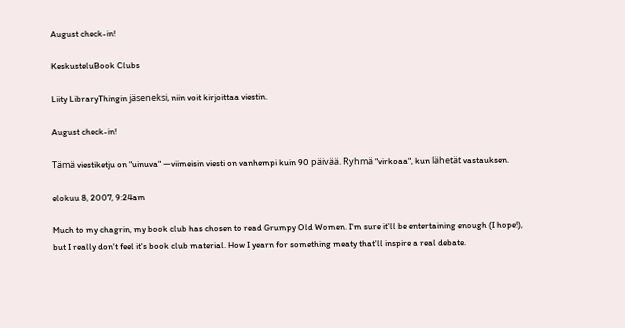August check-in!

KeskusteluBook Clubs

Liity LibraryThingin jäseneksi, niin voit kirjoittaa viestin.

August check-in!

Tämä viestiketju on "uinuva" —viimeisin viesti on vanhempi kuin 90 päivää. Ryhmä "virkoaa", kun lähetät vastauksen.

elokuu 8, 2007, 9:24am

Much to my chagrin, my book club has chosen to read Grumpy Old Women. I'm sure it'll be entertaining enough (I hope!), but I really don't feel it's book club material. How I yearn for something meaty that'll inspire a real debate.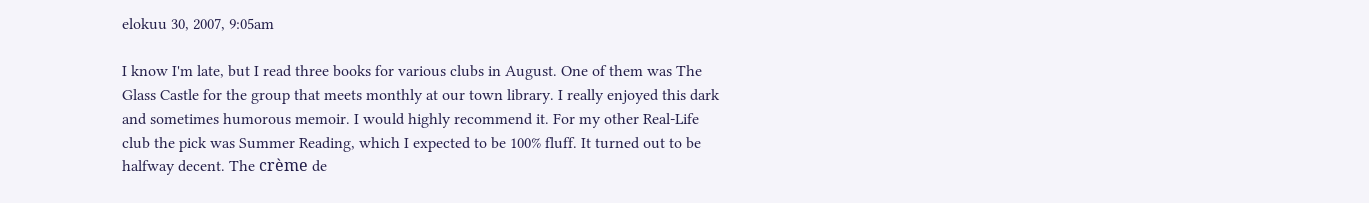elokuu 30, 2007, 9:05am

I know I'm late, but I read three books for various clubs in August. One of them was The Glass Castle for the group that meets monthly at our town library. I really enjoyed this dark and sometimes humorous memoir. I would highly recommend it. For my other Real-Life club the pick was Summer Reading, which I expected to be 100% fluff. It turned out to be halfway decent. The crème de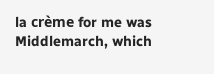la crème for me was Middlemarch, which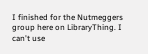I finished for the Nutmeggers group here on LibraryThing. I can't use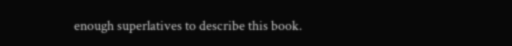enough superlatives to describe this book.